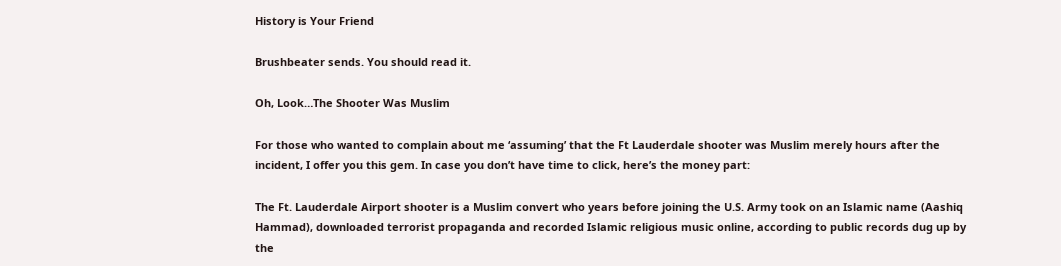History is Your Friend

Brushbeater sends. You should read it.

Oh, Look…The Shooter Was Muslim

For those who wanted to complain about me ‘assuming’ that the Ft Lauderdale shooter was Muslim merely hours after the incident, I offer you this gem. In case you don’t have time to click, here’s the money part:

The Ft. Lauderdale Airport shooter is a Muslim convert who years before joining the U.S. Army took on an Islamic name (Aashiq Hammad), downloaded terrorist propaganda and recorded Islamic religious music online, according to public records dug up by the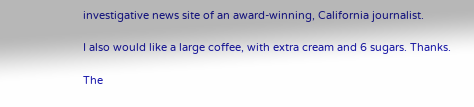investigative news site of an award-winning, California journalist.

I also would like a large coffee, with extra cream and 6 sugars. Thanks.

The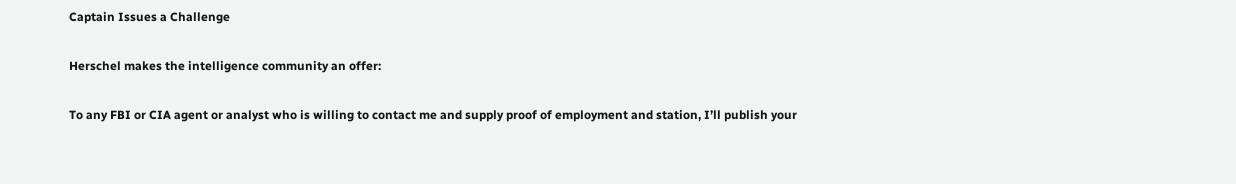Captain Issues a Challenge

Herschel makes the intelligence community an offer:

To any FBI or CIA agent or analyst who is willing to contact me and supply proof of employment and station, I’ll publish your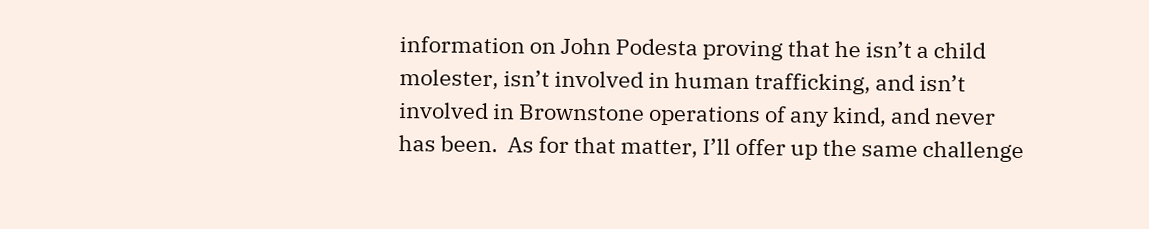information on John Podesta proving that he isn’t a child molester, isn’t involved in human trafficking, and isn’t involved in Brownstone operations of any kind, and never has been.  As for that matter, I’ll offer up the same challenge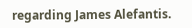regarding James Alefantis.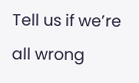Tell us if we’re all wrong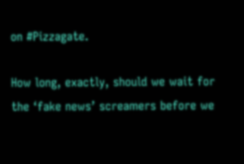on #Pizzagate.

How long, exactly, should we wait for the ‘fake news’ screamers before we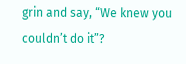grin and say, “We knew you couldn’t do it”?